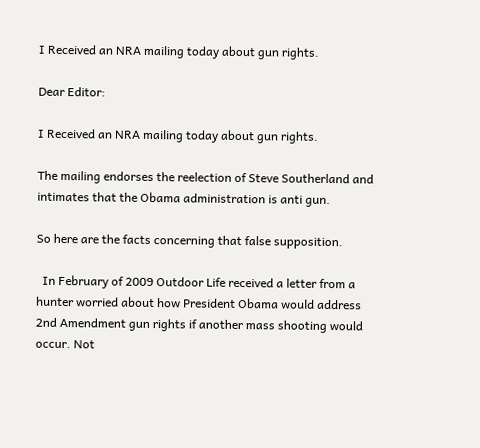I Received an NRA mailing today about gun rights.

Dear Editor:

I Received an NRA mailing today about gun rights.

The mailing endorses the reelection of Steve Southerland and intimates that the Obama administration is anti gun.

So here are the facts concerning that false supposition.

  In February of 2009 Outdoor Life received a letter from a hunter worried about how President Obama would address 2nd Amendment gun rights if another mass shooting would occur. Not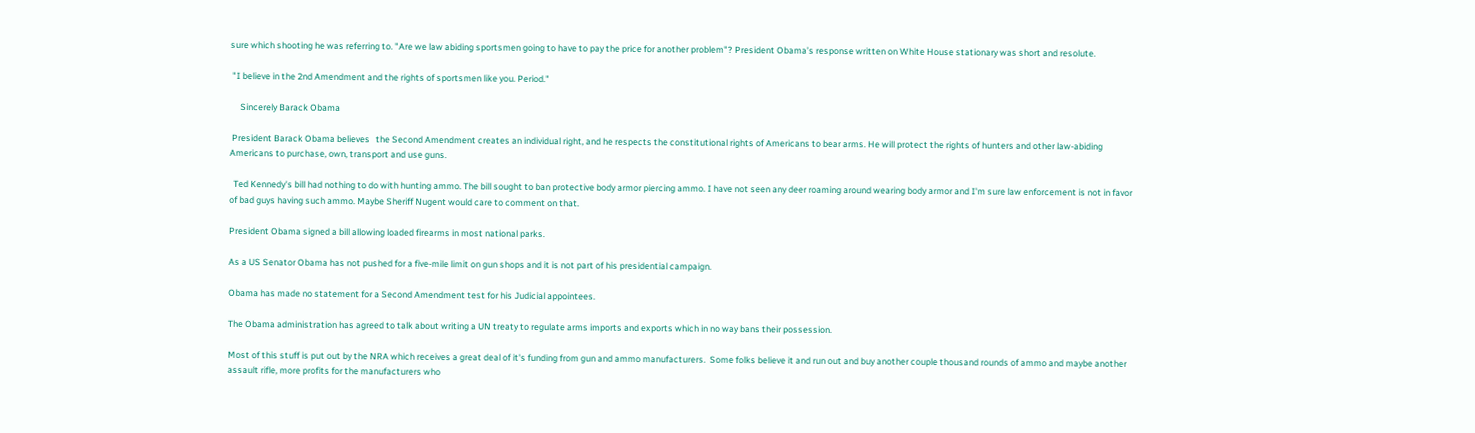sure which shooting he was referring to. "Are we law abiding sportsmen going to have to pay the price for another problem"? President Obama’s response written on White House stationary was short and resolute.

 "I believe in the 2nd Amendment and the rights of sportsmen like you. Period."

     Sincerely Barack Obama

 President Barack Obama believes   the Second Amendment creates an individual right, and he respects the constitutional rights of Americans to bear arms. He will protect the rights of hunters and other law-abiding Americans to purchase, own, transport and use guns.

  Ted Kennedy's bill had nothing to do with hunting ammo. The bill sought to ban protective body armor piercing ammo. I have not seen any deer roaming around wearing body armor and I'm sure law enforcement is not in favor of bad guys having such ammo. Maybe Sheriff Nugent would care to comment on that.

President Obama signed a bill allowing loaded firearms in most national parks.

As a US Senator Obama has not pushed for a five-mile limit on gun shops and it is not part of his presidential campaign.

Obama has made no statement for a Second Amendment test for his Judicial appointees.

The Obama administration has agreed to talk about writing a UN treaty to regulate arms imports and exports which in no way bans their possession.

Most of this stuff is put out by the NRA which receives a great deal of it's funding from gun and ammo manufacturers.  Some folks believe it and run out and buy another couple thousand rounds of ammo and maybe another assault rifle, more profits for the manufacturers who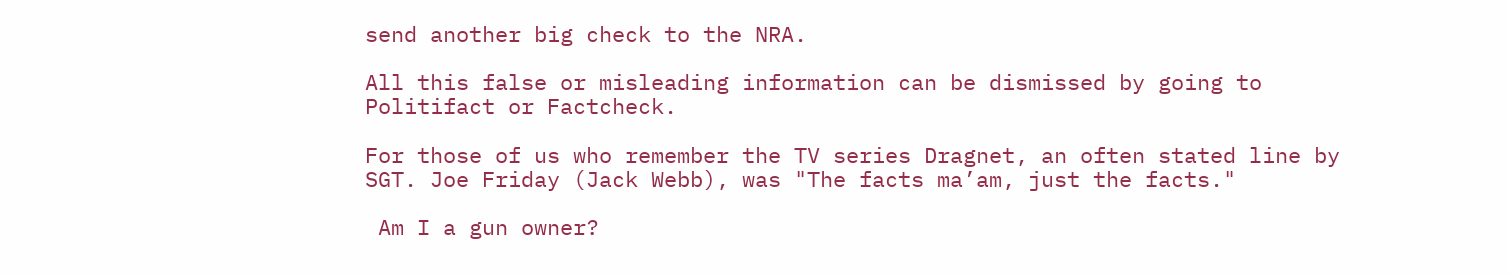send another big check to the NRA.

All this false or misleading information can be dismissed by going to Politifact or Factcheck.

For those of us who remember the TV series Dragnet, an often stated line by SGT. Joe Friday (Jack Webb), was "The facts ma’am, just the facts."

 Am I a gun owner?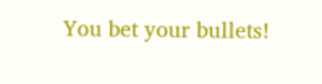You bet your bullets!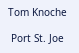Tom Knoche

 Port St. Joe